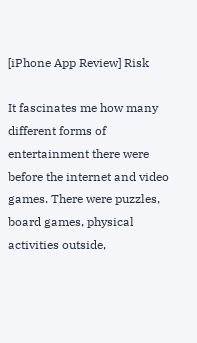[iPhone App Review] Risk

It fascinates me how many different forms of entertainment there were before the internet and video games. There were puzzles, board games, physical activities outside,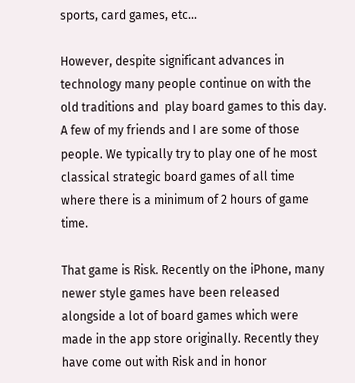sports, card games, etc…

However, despite significant advances in technology many people continue on with the old traditions and  play board games to this day. A few of my friends and I are some of those people. We typically try to play one of he most classical strategic board games of all time where there is a minimum of 2 hours of game time.

That game is Risk. Recently on the iPhone, many newer style games have been released alongside a lot of board games which were made in the app store originally. Recently they have come out with Risk and in honor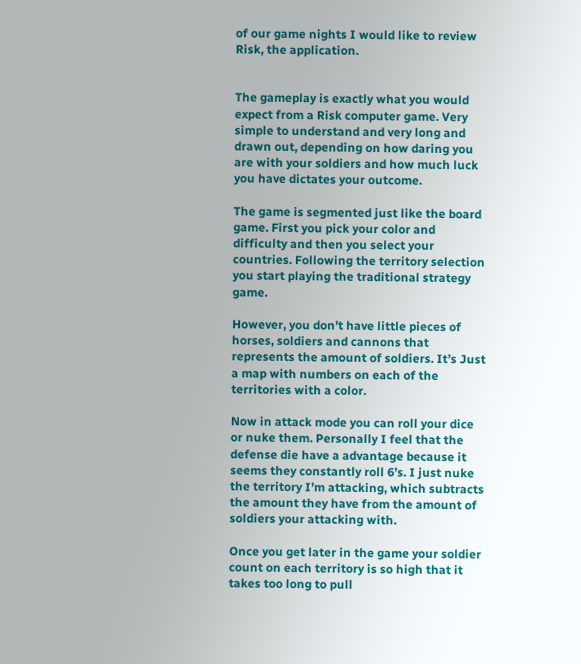of our game nights I would like to review Risk, the application.


The gameplay is exactly what you would expect from a Risk computer game. Very simple to understand and very long and drawn out, depending on how daring you are with your soldiers and how much luck you have dictates your outcome.

The game is segmented just like the board game. First you pick your color and difficulty and then you select your countries. Following the territory selection you start playing the traditional strategy game.

However, you don’t have little pieces of horses, soldiers and cannons that represents the amount of soldiers. It’s Just a map with numbers on each of the territories with a color.

Now in attack mode you can roll your dice or nuke them. Personally I feel that the defense die have a advantage because it seems they constantly roll 6’s. I just nuke the territory I’m attacking, which subtracts the amount they have from the amount of soldiers your attacking with.

Once you get later in the game your soldier count on each territory is so high that it takes too long to pull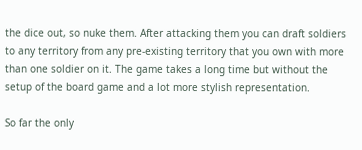the dice out, so nuke them. After attacking them you can draft soldiers to any territory from any pre-existing territory that you own with more than one soldier on it. The game takes a long time but without the setup of the board game and a lot more stylish representation.

So far the only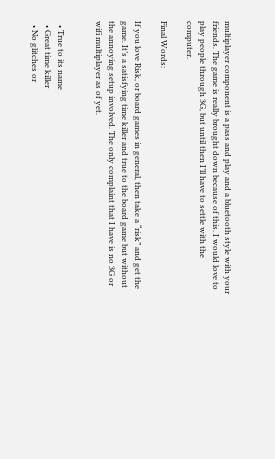multiplayer component is a pass and play and a bluetooth style with your friends. The game is really brought down because of this. I would love to play people through 3G, but until then I’ll have to settle with the computer.

Final Words:

If you love Risk, or board games in general, then take a “risk” and get the game. It’s a satisfying time killer and true to the board game but without the annoying setup involved. The only complaint that I have is no 3G or wifi multiplayer as of yet.


  • True to its name
  • Great time killer
  • No glitches or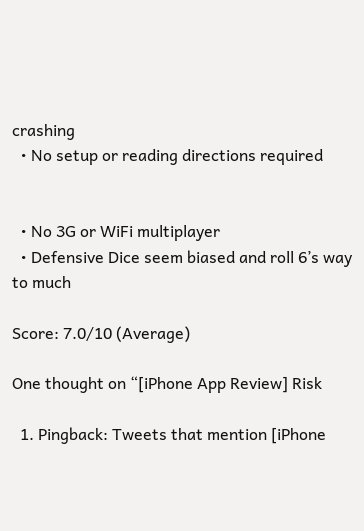crashing
  • No setup or reading directions required


  • No 3G or WiFi multiplayer
  • Defensive Dice seem biased and roll 6’s way to much

Score: 7.0/10 (Average)

One thought on “[iPhone App Review] Risk

  1. Pingback: Tweets that mention [iPhone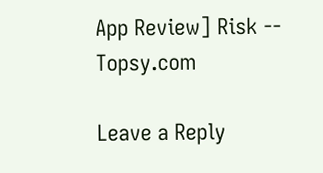App Review] Risk -- Topsy.com

Leave a Reply